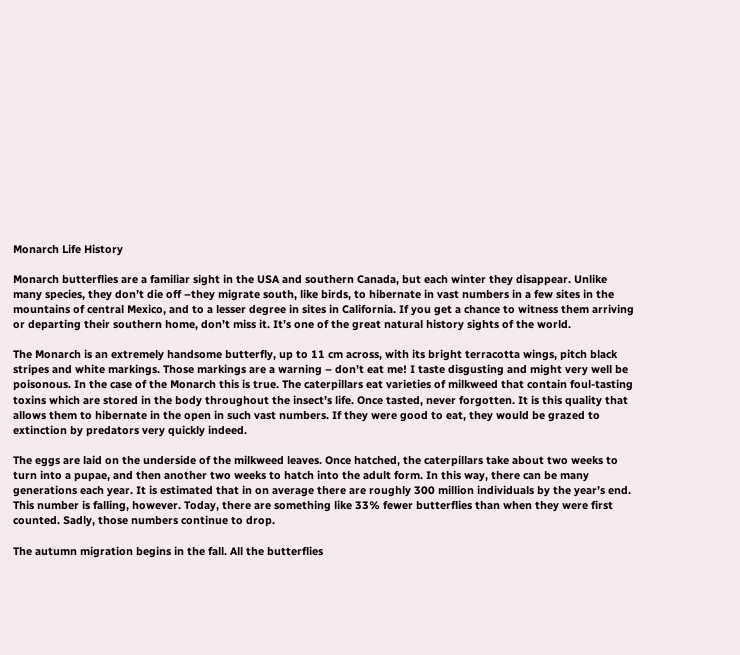Monarch Life History

Monarch butterflies are a familiar sight in the USA and southern Canada, but each winter they disappear. Unlike many species, they don’t die off –they migrate south, like birds, to hibernate in vast numbers in a few sites in the mountains of central Mexico, and to a lesser degree in sites in California. If you get a chance to witness them arriving or departing their southern home, don’t miss it. It’s one of the great natural history sights of the world.

The Monarch is an extremely handsome butterfly, up to 11 cm across, with its bright terracotta wings, pitch black stripes and white markings. Those markings are a warning – don’t eat me! I taste disgusting and might very well be poisonous. In the case of the Monarch this is true. The caterpillars eat varieties of milkweed that contain foul-tasting toxins which are stored in the body throughout the insect’s life. Once tasted, never forgotten. It is this quality that allows them to hibernate in the open in such vast numbers. If they were good to eat, they would be grazed to extinction by predators very quickly indeed.

The eggs are laid on the underside of the milkweed leaves. Once hatched, the caterpillars take about two weeks to turn into a pupae, and then another two weeks to hatch into the adult form. In this way, there can be many generations each year. It is estimated that in on average there are roughly 300 million individuals by the year’s end. This number is falling, however. Today, there are something like 33% fewer butterflies than when they were first counted. Sadly, those numbers continue to drop.

The autumn migration begins in the fall. All the butterflies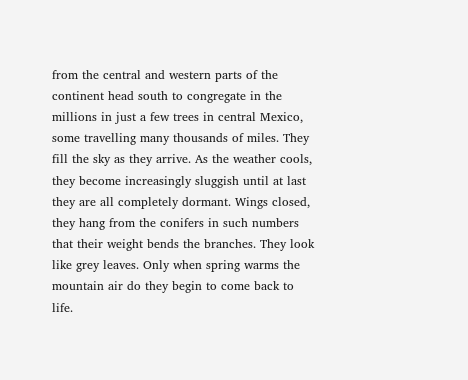from the central and western parts of the continent head south to congregate in the millions in just a few trees in central Mexico, some travelling many thousands of miles. They fill the sky as they arrive. As the weather cools, they become increasingly sluggish until at last they are all completely dormant. Wings closed, they hang from the conifers in such numbers that their weight bends the branches. They look like grey leaves. Only when spring warms the mountain air do they begin to come back to life.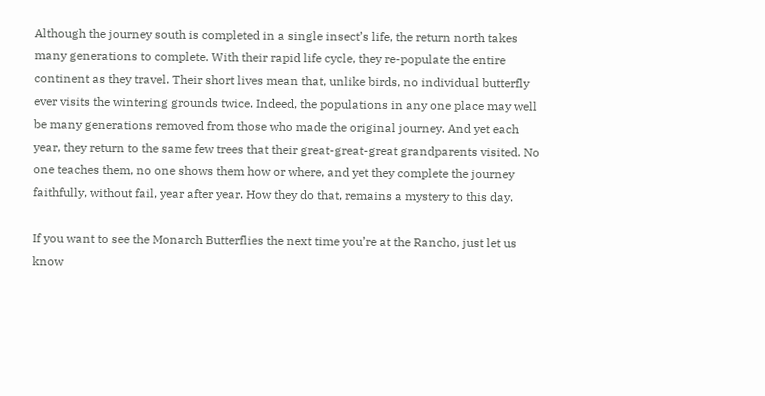Although the journey south is completed in a single insect’s life, the return north takes many generations to complete. With their rapid life cycle, they re-populate the entire continent as they travel. Their short lives mean that, unlike birds, no individual butterfly ever visits the wintering grounds twice. Indeed, the populations in any one place may well be many generations removed from those who made the original journey. And yet each year, they return to the same few trees that their great-great-great grandparents visited. No one teaches them, no one shows them how or where, and yet they complete the journey faithfully, without fail, year after year. How they do that, remains a mystery to this day.

If you want to see the Monarch Butterflies the next time you’re at the Rancho, just let us know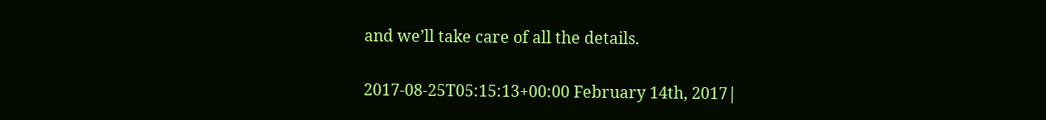and we’ll take care of all the details.

2017-08-25T05:15:13+00:00 February 14th, 2017|